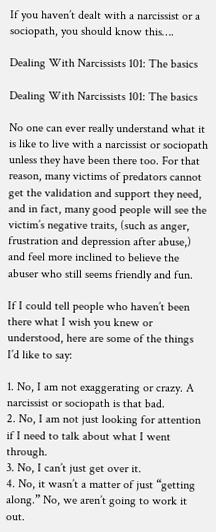If you haven’t dealt with a narcissist or a sociopath, you should know this….

Dealing With Narcissists 101: The basics

Dealing With Narcissists 101: The basics

No one can ever really understand what it is like to live with a narcissist or sociopath unless they have been there too. For that reason, many victims of predators cannot get the validation and support they need, and in fact, many good people will see the victim’s negative traits, (such as anger, frustration and depression after abuse,) and feel more inclined to believe the abuser who still seems friendly and fun.

If I could tell people who haven’t been there what I wish you knew or understood, here are some of the things I’d like to say:

1. No, I am not exaggerating or crazy. A narcissist or sociopath is that bad.
2. No, I am not just looking for attention if I need to talk about what I went through.
3. No, I can’t just get over it.
4. No, it wasn’t a matter of just “getting along.” No, we aren’t going to work it out.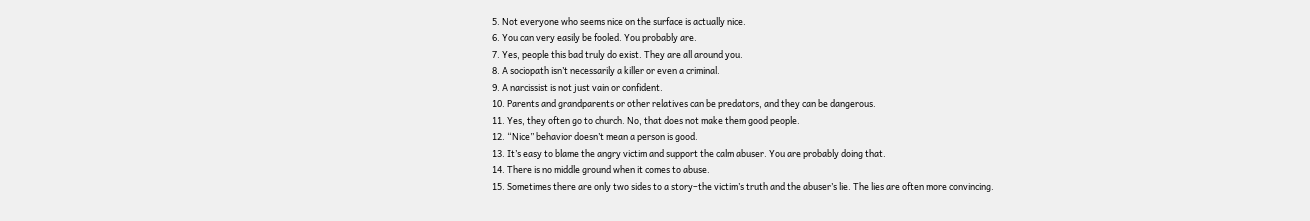5. Not everyone who seems nice on the surface is actually nice.
6. You can very easily be fooled. You probably are.
7. Yes, people this bad truly do exist. They are all around you.
8. A sociopath isn’t necessarily a killer or even a criminal.
9. A narcissist is not just vain or confident.
10. Parents and grandparents or other relatives can be predators, and they can be dangerous.
11. Yes, they often go to church. No, that does not make them good people.
12. “Nice” behavior doesn’t mean a person is good.
13. It’s easy to blame the angry victim and support the calm abuser. You are probably doing that.
14. There is no middle ground when it comes to abuse.
15. Sometimes there are only two sides to a story–the victim’s truth and the abuser’s lie. The lies are often more convincing.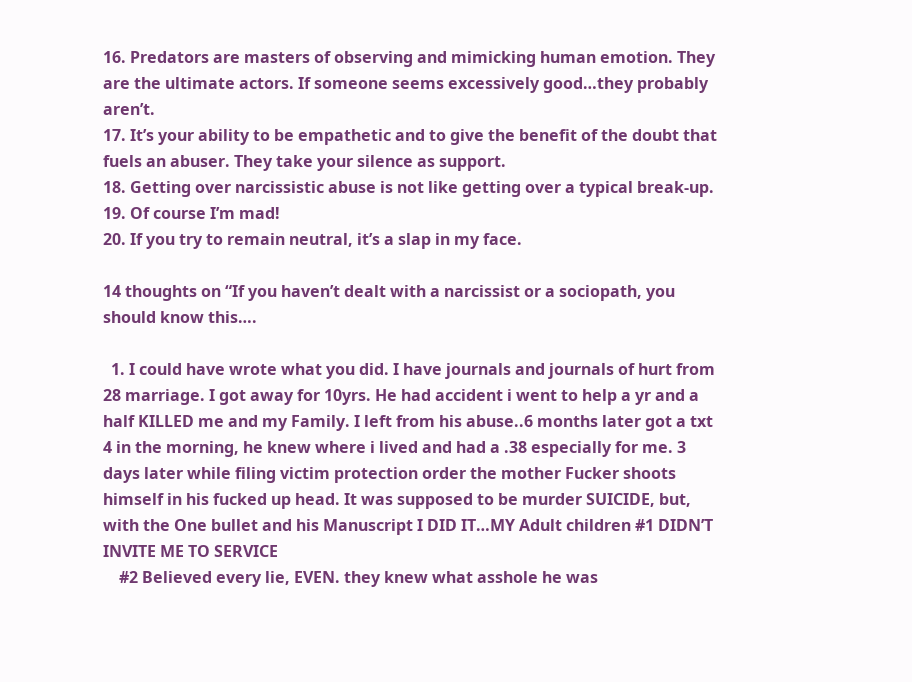16. Predators are masters of observing and mimicking human emotion. They are the ultimate actors. If someone seems excessively good…they probably aren’t.
17. It’s your ability to be empathetic and to give the benefit of the doubt that fuels an abuser. They take your silence as support.
18. Getting over narcissistic abuse is not like getting over a typical break-up.
19. Of course I’m mad!
20. If you try to remain neutral, it’s a slap in my face.

14 thoughts on “If you haven’t dealt with a narcissist or a sociopath, you should know this….

  1. I could have wrote what you did. I have journals and journals of hurt from 28 marriage. I got away for 10yrs. He had accident i went to help a yr and a half KILLED me and my Family. I left from his abuse..6 months later got a txt 4 in the morning, he knew where i lived and had a .38 especially for me. 3 days later while filing victim protection order the mother Fucker shoots himself in his fucked up head. It was supposed to be murder SUICIDE, but, with the One bullet and his Manuscript I DID IT…MY Adult children #1 DIDN’T INVITE ME TO SERVICE
    #2 Believed every lie, EVEN. they knew what asshole he was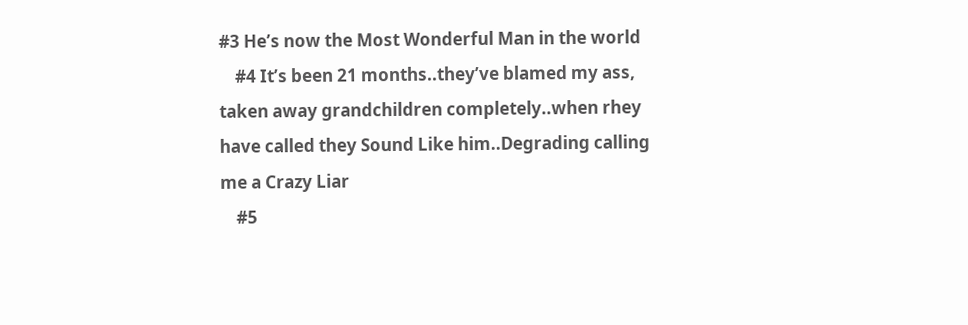#3 He’s now the Most Wonderful Man in the world
    #4 It’s been 21 months..they’ve blamed my ass, taken away grandchildren completely..when rhey have called they Sound Like him..Degrading calling me a Crazy Liar
    #5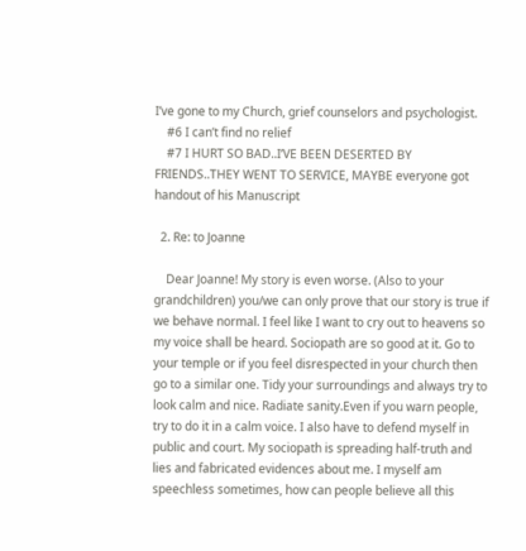I’ve gone to my Church, grief counselors and psychologist.
    #6 I can’t find no relief
    #7 I HURT SO BAD..I’VE BEEN DESERTED BY FRIENDS..THEY WENT TO SERVICE, MAYBE everyone got handout of his Manuscript

  2. Re: to Joanne

    Dear Joanne! My story is even worse. (Also to your grandchildren) you/we can only prove that our story is true if we behave normal. I feel like I want to cry out to heavens so my voice shall be heard. Sociopath are so good at it. Go to your temple or if you feel disrespected in your church then go to a similar one. Tidy your surroundings and always try to look calm and nice. Radiate sanity.Even if you warn people, try to do it in a calm voice. I also have to defend myself in public and court. My sociopath is spreading half-truth and lies and fabricated evidences about me. I myself am speechless sometimes, how can people believe all this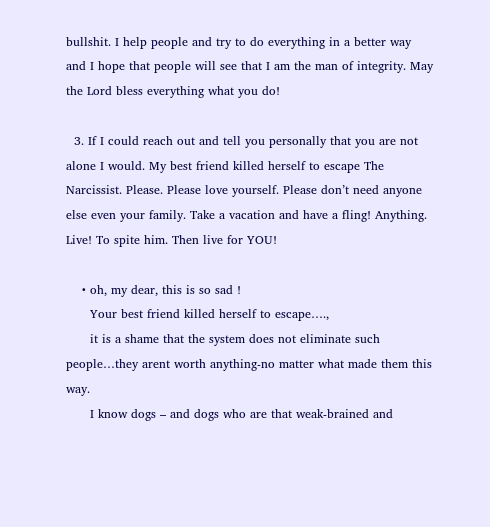bullshit. I help people and try to do everything in a better way and I hope that people will see that I am the man of integrity. May the Lord bless everything what you do!

  3. If I could reach out and tell you personally that you are not alone I would. My best friend killed herself to escape The Narcissist. Please. Please love yourself. Please don’t need anyone else even your family. Take a vacation and have a fling! Anything. Live! To spite him. Then live for YOU!

    • oh, my dear, this is so sad !
      Your best friend killed herself to escape….,
      it is a shame that the system does not eliminate such people…they arent worth anything-no matter what made them this way.
      I know dogs – and dogs who are that weak-brained and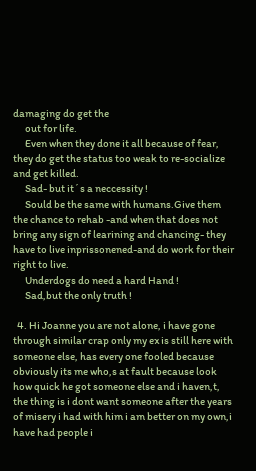damaging do get the
      out for life.
      Even when they done it all because of fear, they do get the status too weak to re-socialize and get killed.
      Sad- but it´s a neccessity !
      Sould be the same with humans.Give them the chance to rehab -and when that does not bring any sign of learining and chancing- they have to live inprissonened-and do work for their right to live.
      Underdogs do need a hard Hand !
      Sad,but the only truth !

  4. Hi Joanne you are not alone, i have gone through similar crap only my ex is still here with someone else, has every one fooled because obviously its me who,s at fault because look how quick he got someone else and i haven,t, the thing is i dont want someone after the years of misery i had with him i am better on my own,i have had people i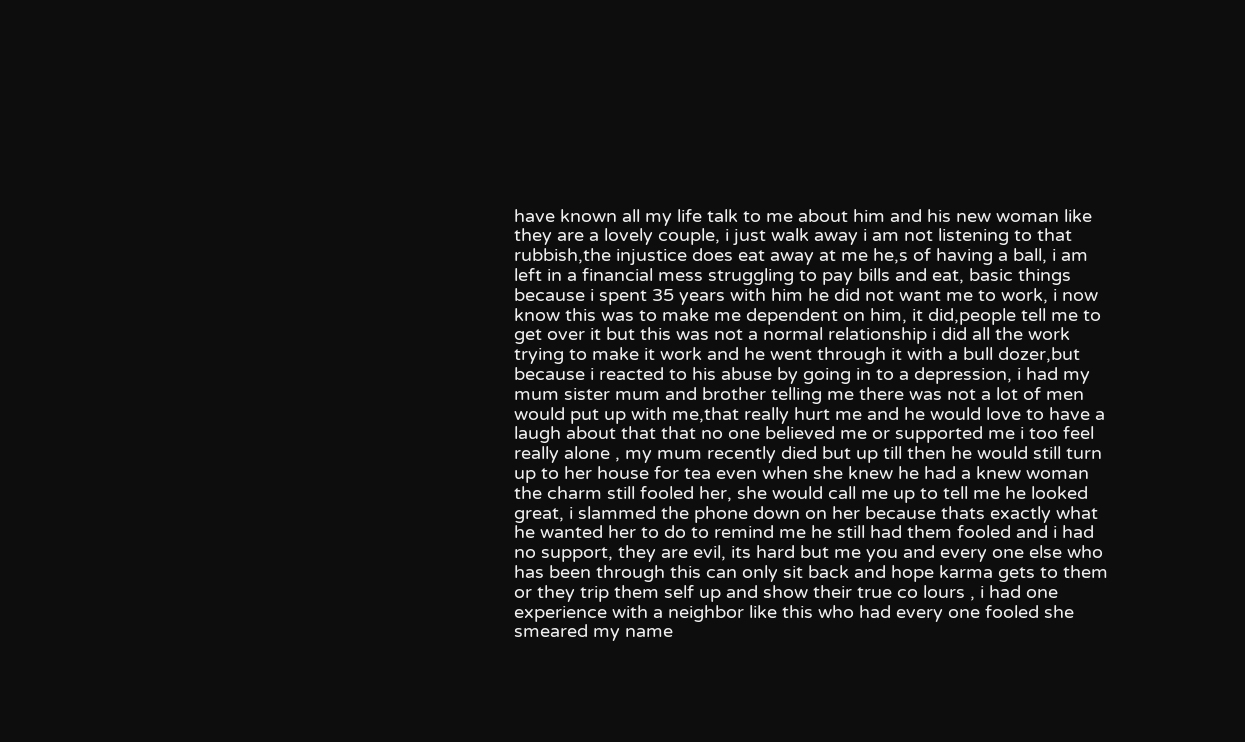have known all my life talk to me about him and his new woman like they are a lovely couple, i just walk away i am not listening to that rubbish,the injustice does eat away at me he,s of having a ball, i am left in a financial mess struggling to pay bills and eat, basic things because i spent 35 years with him he did not want me to work, i now know this was to make me dependent on him, it did,people tell me to get over it but this was not a normal relationship i did all the work trying to make it work and he went through it with a bull dozer,but because i reacted to his abuse by going in to a depression, i had my mum sister mum and brother telling me there was not a lot of men would put up with me,that really hurt me and he would love to have a laugh about that that no one believed me or supported me i too feel really alone , my mum recently died but up till then he would still turn up to her house for tea even when she knew he had a knew woman the charm still fooled her, she would call me up to tell me he looked great, i slammed the phone down on her because thats exactly what he wanted her to do to remind me he still had them fooled and i had no support, they are evil, its hard but me you and every one else who has been through this can only sit back and hope karma gets to them or they trip them self up and show their true co lours , i had one experience with a neighbor like this who had every one fooled she smeared my name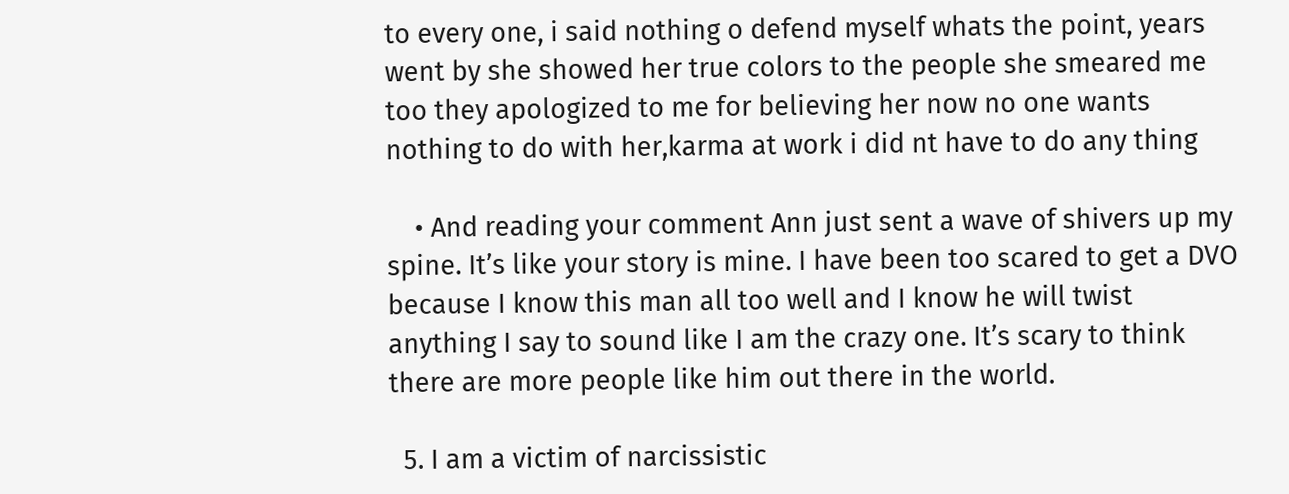to every one, i said nothing o defend myself whats the point, years went by she showed her true colors to the people she smeared me too they apologized to me for believing her now no one wants nothing to do with her,karma at work i did nt have to do any thing

    • And reading your comment Ann just sent a wave of shivers up my spine. It’s like your story is mine. I have been too scared to get a DVO because I know this man all too well and I know he will twist anything I say to sound like I am the crazy one. It’s scary to think there are more people like him out there in the world.

  5. I am a victim of narcissistic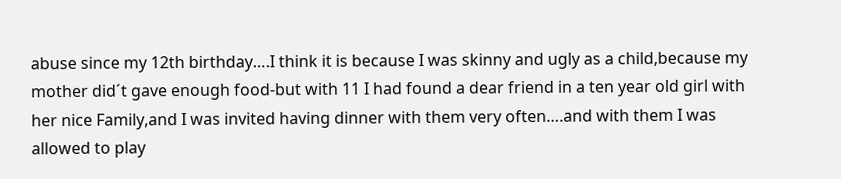abuse since my 12th birthday….I think it is because I was skinny and ugly as a child,because my mother did´t gave enough food-but with 11 I had found a dear friend in a ten year old girl with her nice Family,and I was invited having dinner with them very often….and with them I was allowed to play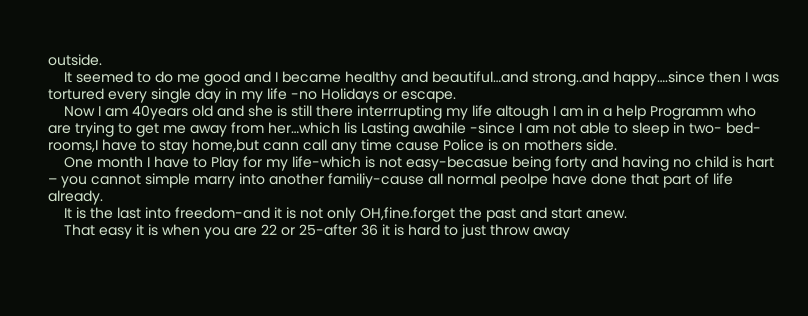outside.
    It seemed to do me good and I became healthy and beautiful…and strong..and happy….since then I was tortured every single day in my life -no Holidays or escape.
    Now I am 40years old and she is still there interrrupting my life altough I am in a help Programm who are trying to get me away from her…which lis Lasting awahile -since I am not able to sleep in two- bed-rooms,I have to stay home,but cann call any time cause Police is on mothers side.
    One month I have to Play for my life-which is not easy-becasue being forty and having no child is hart – you cannot simple marry into another familiy-cause all normal peolpe have done that part of life already.
    It is the last into freedom-and it is not only OH,fine.forget the past and start anew.
    That easy it is when you are 22 or 25-after 36 it is hard to just throw away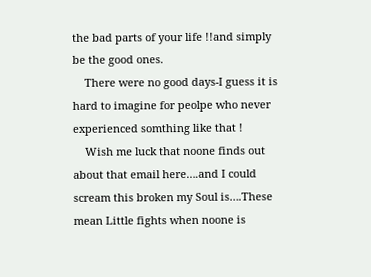the bad parts of your life !!and simply be the good ones.
    There were no good days-I guess it is hard to imagine for peolpe who never experienced somthing like that !
    Wish me luck that noone finds out about that email here….and I could scream this broken my Soul is….These mean Little fights when noone is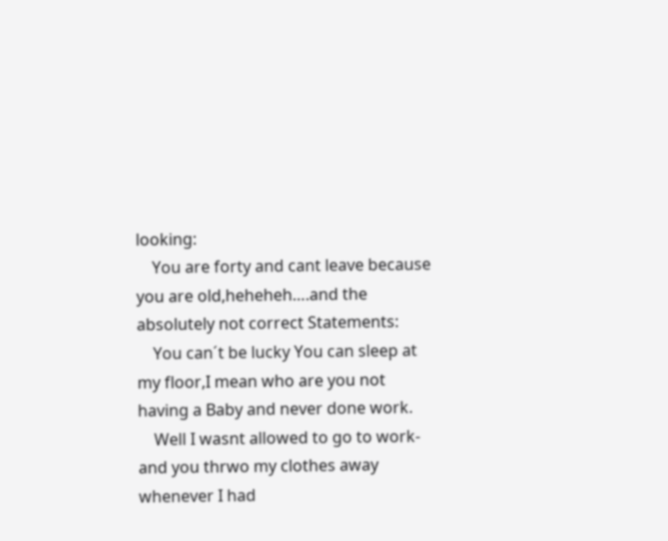looking:
    You are forty and cant leave because you are old,heheheh….and the absolutely not correct Statements:
    You can´t be lucky You can sleep at my floor,I mean who are you not having a Baby and never done work.
    Well I wasnt allowed to go to work-and you thrwo my clothes away whenever I had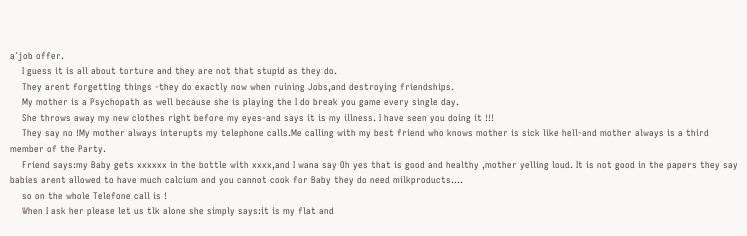a´job offer.
    I guess it is all about torture and they are not that stupid as they do.
    They arent forgetting things -they do exactly now when ruining Jobs,and destroying friendships.
    My mother is a Psychopath as well because she is playing the I do break you game every single day.
    She throws away my new clothes right before my eyes-and says it is my illness. I have seen you doing it !!!
    They say no !My mother always interupts my telephone calls.Me calling with my best friend who knows mother is sick like hell-and mother always is a third member of the Party.
    Friend says:my Baby gets xxxxxx in the bottle with xxxx,and I wana say Oh yes that is good and healthy ,mother yelling loud. It is not good in the papers they say babies arent allowed to have much calcium and you cannot cook for Baby they do need milkproducts….
    so on the whole Telefone call is !
    When I ask her please let us tlk alone she simply says:it is my flat and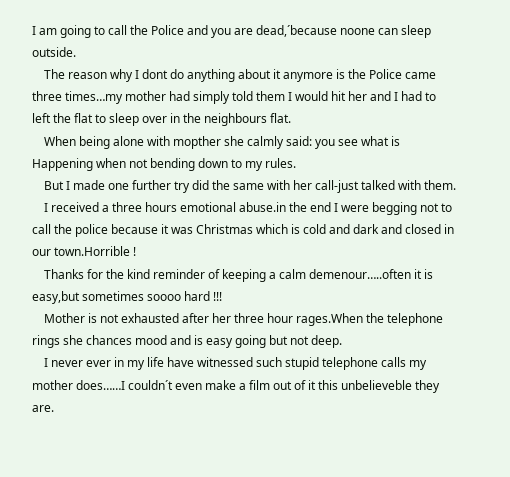I am going to call the Police and you are dead,´because noone can sleep outside.
    The reason why I dont do anything about it anymore is the Police came three times…my mother had simply told them I would hit her and I had to left the flat to sleep over in the neighbours flat.
    When being alone with mopther she calmly said: you see what is Happening when not bending down to my rules.
    But I made one further try did the same with her call-just talked with them.
    I received a three hours emotional abuse.in the end I were begging not to call the police because it was Christmas which is cold and dark and closed in our town.Horrible !
    Thanks for the kind reminder of keeping a calm demenour…..often it is easy,but sometimes soooo hard !!!
    Mother is not exhausted after her three hour rages.When the telephone rings she chances mood and is easy going but not deep.
    I never ever in my life have witnessed such stupid telephone calls my mother does……I couldn´t even make a film out of it this unbelieveble they are.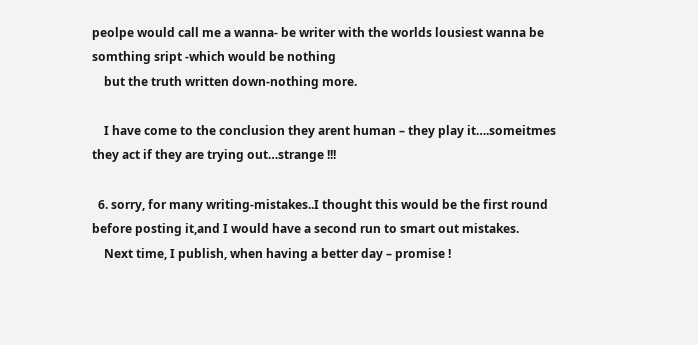peolpe would call me a wanna- be writer with the worlds lousiest wanna be somthing sript -which would be nothing
    but the truth written down-nothing more.

    I have come to the conclusion they arent human – they play it….someitmes they act if they are trying out…strange !!!

  6. sorry, for many writing-mistakes..I thought this would be the first round before posting it,and I would have a second run to smart out mistakes.
    Next time, I publish, when having a better day – promise !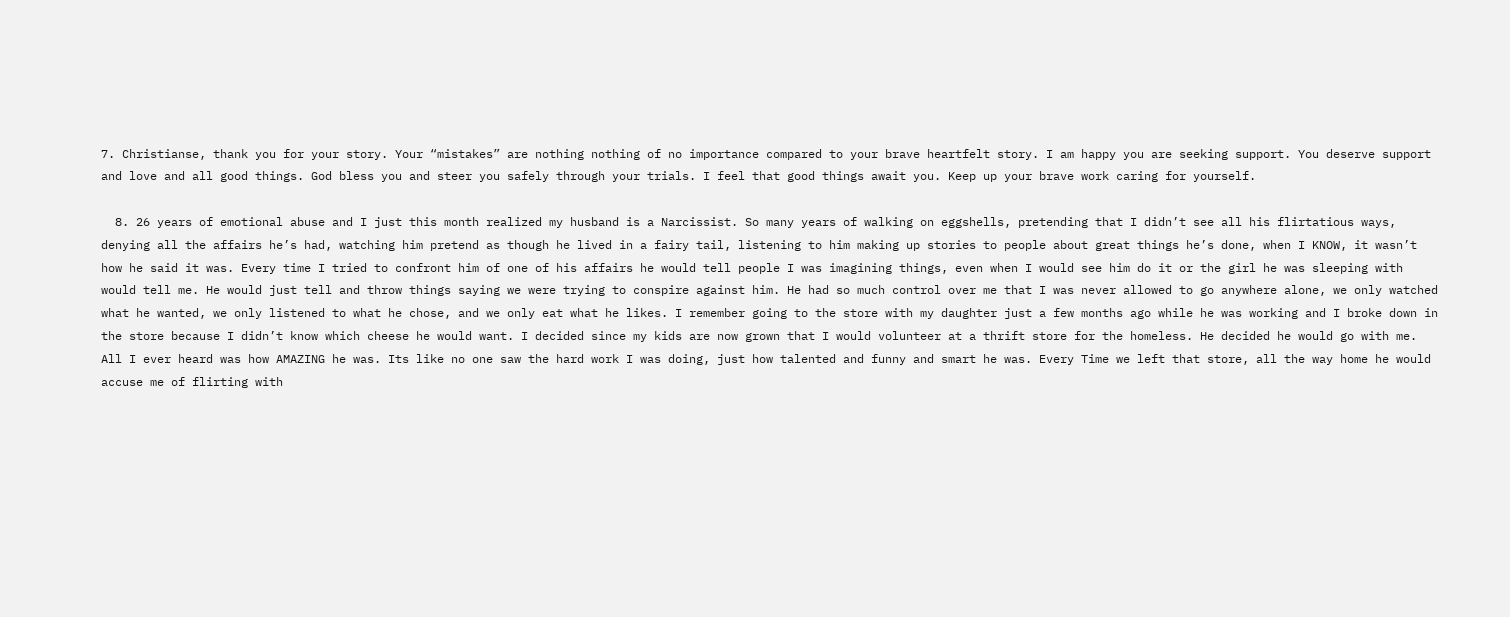7. Christianse, thank you for your story. Your “mistakes” are nothing nothing of no importance compared to your brave heartfelt story. I am happy you are seeking support. You deserve support and love and all good things. God bless you and steer you safely through your trials. I feel that good things await you. Keep up your brave work caring for yourself.

  8. 26 years of emotional abuse and I just this month realized my husband is a Narcissist. So many years of walking on eggshells, pretending that I didn’t see all his flirtatious ways, denying all the affairs he’s had, watching him pretend as though he lived in a fairy tail, listening to him making up stories to people about great things he’s done, when I KNOW, it wasn’t how he said it was. Every time I tried to confront him of one of his affairs he would tell people I was imagining things, even when I would see him do it or the girl he was sleeping with would tell me. He would just tell and throw things saying we were trying to conspire against him. He had so much control over me that I was never allowed to go anywhere alone, we only watched what he wanted, we only listened to what he chose, and we only eat what he likes. I remember going to the store with my daughter just a few months ago while he was working and I broke down in the store because I didn’t know which cheese he would want. I decided since my kids are now grown that I would volunteer at a thrift store for the homeless. He decided he would go with me. All I ever heard was how AMAZING he was. Its like no one saw the hard work I was doing, just how talented and funny and smart he was. Every Time we left that store, all the way home he would accuse me of flirting with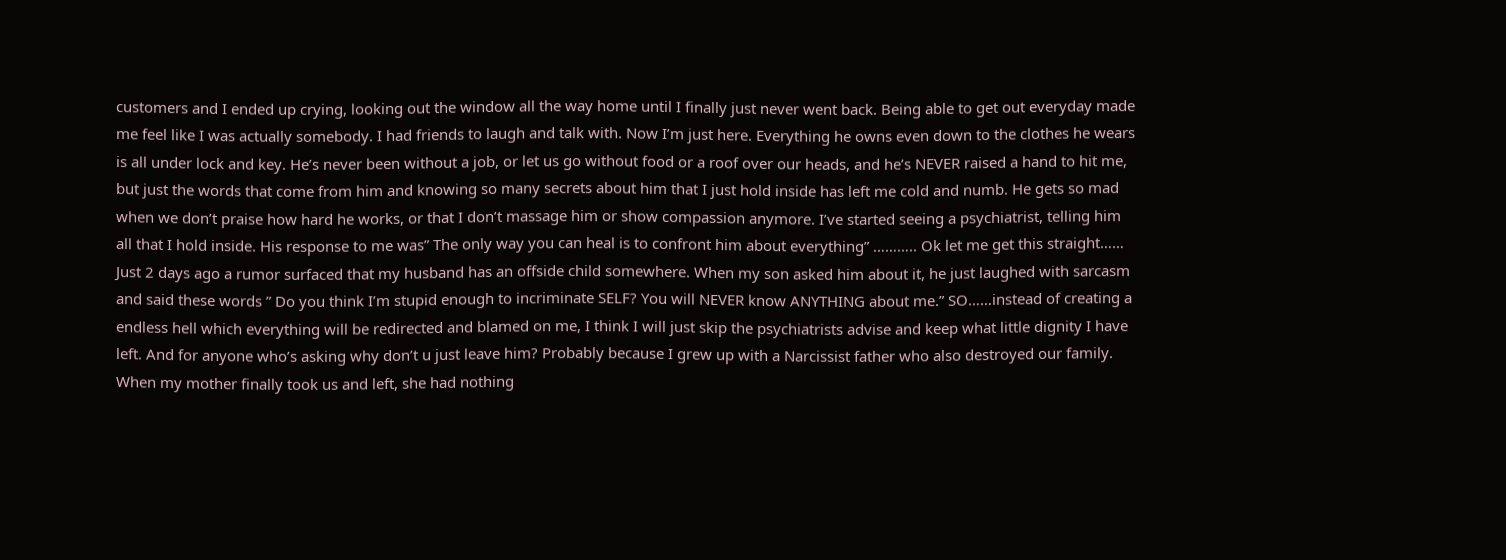customers and I ended up crying, looking out the window all the way home until I finally just never went back. Being able to get out everyday made me feel like I was actually somebody. I had friends to laugh and talk with. Now I’m just here. Everything he owns even down to the clothes he wears is all under lock and key. He’s never been without a job, or let us go without food or a roof over our heads, and he’s NEVER raised a hand to hit me, but just the words that come from him and knowing so many secrets about him that I just hold inside has left me cold and numb. He gets so mad when we don’t praise how hard he works, or that I don’t massage him or show compassion anymore. I’ve started seeing a psychiatrist, telling him all that I hold inside. His response to me was” The only way you can heal is to confront him about everything” ……….. Ok let me get this straight…… Just 2 days ago a rumor surfaced that my husband has an offside child somewhere. When my son asked him about it, he just laughed with sarcasm and said these words ” Do you think I’m stupid enough to incriminate SELF? You will NEVER know ANYTHING about me.” SO……instead of creating a endless hell which everything will be redirected and blamed on me, I think I will just skip the psychiatrists advise and keep what little dignity I have left. And for anyone who’s asking why don’t u just leave him? Probably because I grew up with a Narcissist father who also destroyed our family. When my mother finally took us and left, she had nothing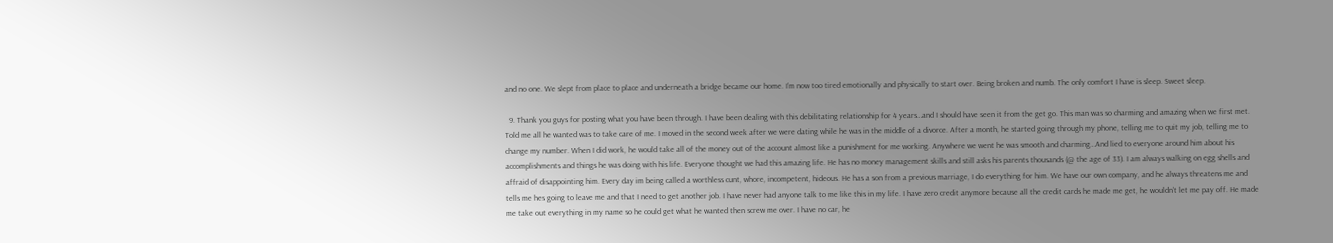and no one. We slept from place to place and underneath a bridge became our home. I’m now too tired emotionally and physically to start over. Being broken and numb. The only comfort I have is sleep. Sweet sleep.

  9. Thank you guys for posting what you have been through. I have been dealing with this debilitating relationship for 4 years…and I should have seen it from the get go. This man was so charming and amazing when we first met. Told me all he wanted was to take care of me. I moved in the second week after we were dating while he was in the middle of a divorce. After a month, he started going through my phone, telling me to quit my job, telling me to change my number. When I did work, he would take all of the money out of the account almost like a punishment for me working. Anywhere we went he was smooth and charming…And lied to everyone around him about his accomplishments and things he was doing with his life. Everyone thought we had this amazing life. He has no money management skills and still asks his parents thousands (@ the age of 33). I am always walking on egg shells and affraid of disappointing him. Every day im being called a worthless cunt, whore, incompetent, hideous. He has a son from a previous marriage, I do everything for him. We have our own company, and he always threatens me and tells me hes going to leave me and that I need to get another job. I have never had anyone talk to me like this in my life. I have zero credit anymore because all the credit cards he made me get, he wouldn’t let me pay off. He made me take out everything in my name so he could get what he wanted then screw me over. I have no car, he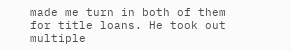made me turn in both of them for title loans. He took out multiple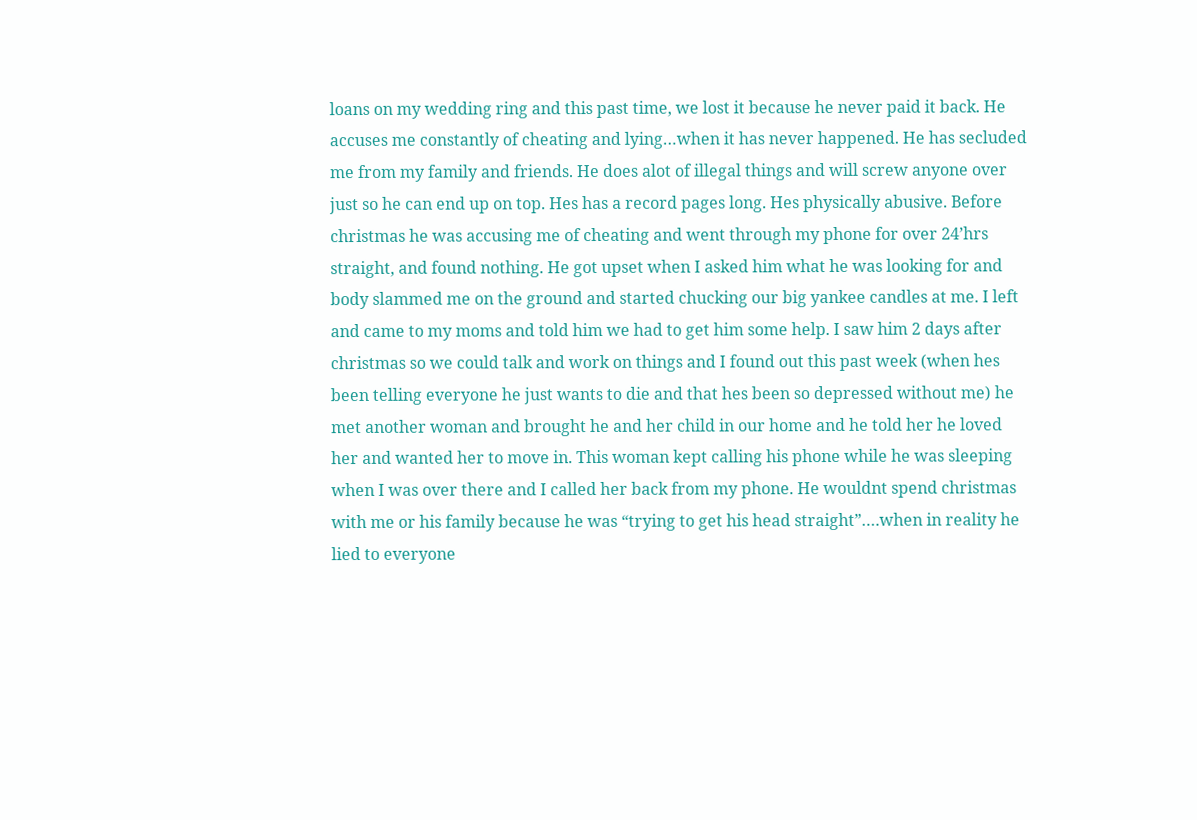loans on my wedding ring and this past time, we lost it because he never paid it back. He accuses me constantly of cheating and lying…when it has never happened. He has secluded me from my family and friends. He does alot of illegal things and will screw anyone over just so he can end up on top. Hes has a record pages long. Hes physically abusive. Before christmas he was accusing me of cheating and went through my phone for over 24’hrs straight, and found nothing. He got upset when I asked him what he was looking for and body slammed me on the ground and started chucking our big yankee candles at me. I left and came to my moms and told him we had to get him some help. I saw him 2 days after christmas so we could talk and work on things and I found out this past week (when hes been telling everyone he just wants to die and that hes been so depressed without me) he met another woman and brought he and her child in our home and he told her he loved her and wanted her to move in. This woman kept calling his phone while he was sleeping when I was over there and I called her back from my phone. He wouldnt spend christmas with me or his family because he was “trying to get his head straight”….when in reality he lied to everyone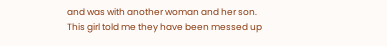and was with another woman and her son. This girl told me they have been messed up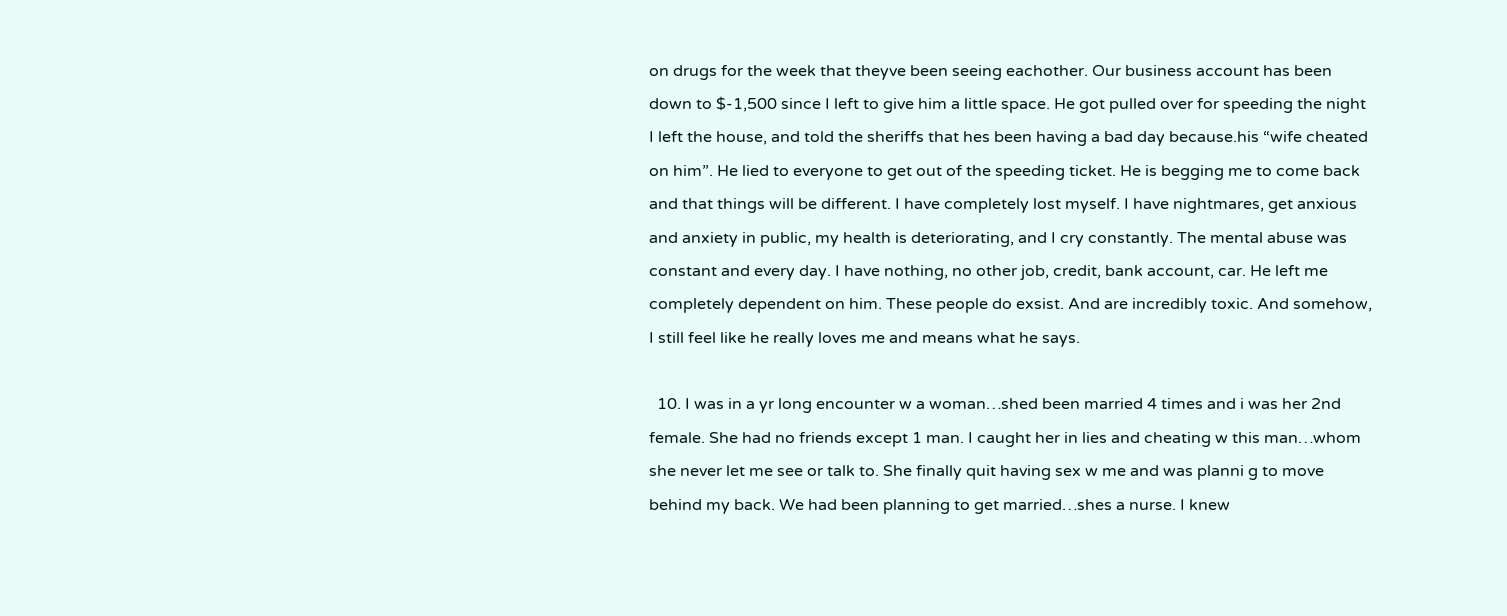on drugs for the week that theyve been seeing eachother. Our business account has been down to $-1,500 since I left to give him a little space. He got pulled over for speeding the night I left the house, and told the sheriffs that hes been having a bad day because.his “wife cheated on him”. He lied to everyone to get out of the speeding ticket. He is begging me to come back and that things will be different. I have completely lost myself. I have nightmares, get anxious and anxiety in public, my health is deteriorating, and I cry constantly. The mental abuse was constant and every day. I have nothing, no other job, credit, bank account, car. He left me completely dependent on him. These people do exsist. And are incredibly toxic. And somehow, I still feel like he really loves me and means what he says.

  10. I was in a yr long encounter w a woman…shed been married 4 times and i was her 2nd female. She had no friends except 1 man. I caught her in lies and cheating w this man…whom she never let me see or talk to. She finally quit having sex w me and was planni g to move behind my back. We had been planning to get married…shes a nurse. I knew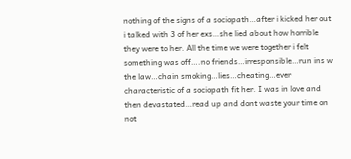nothing of the signs of a sociopath…after i kicked her out i talked with 3 of her exs…she lied about how horrible they were to her. All the time we were together i felt something was off….no friends…irresponsible…run ins w the law…chain smoking…lies…cheating…ever characteristic of a sociopath fit her. I was in love and then devastated…read up and dont waste your time on not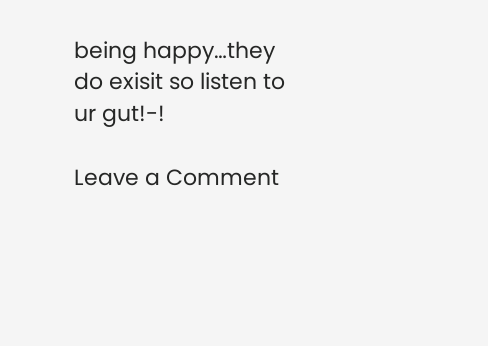being happy…they do exisit so listen to ur gut!-!

Leave a Comment